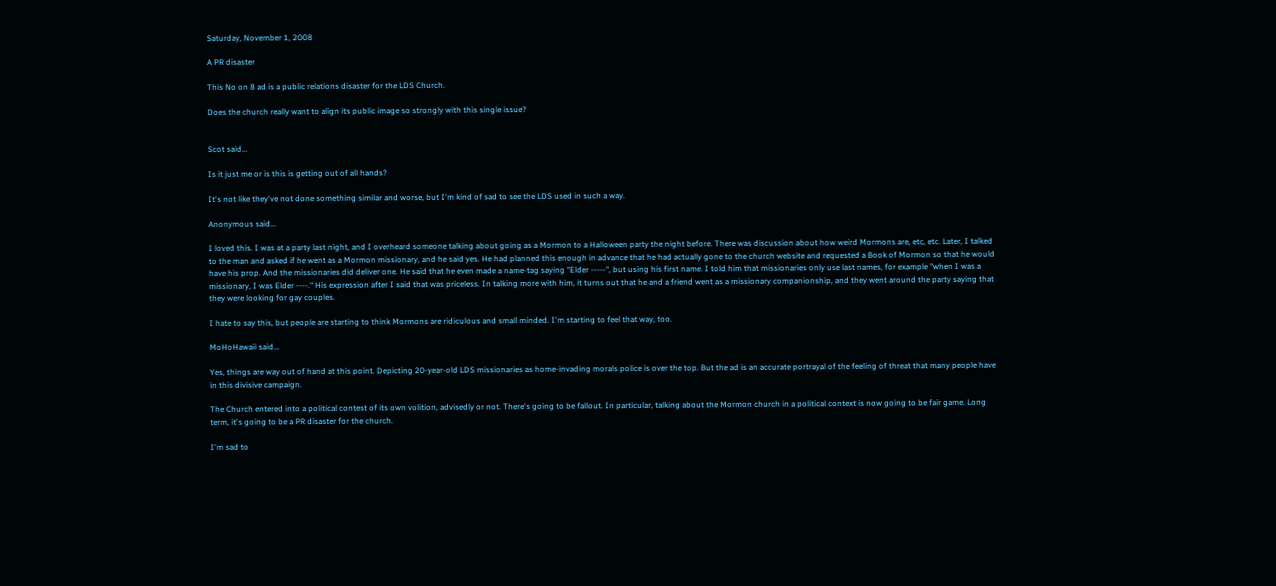Saturday, November 1, 2008

A PR disaster

This No on 8 ad is a public relations disaster for the LDS Church.

Does the church really want to align its public image so strongly with this single issue?


Scot said...

Is it just me or is this is getting out of all hands?

It's not like they've not done something similar and worse, but I'm kind of sad to see the LDS used in such a way.

Anonymous said...

I loved this. I was at a party last night, and I overheard someone talking about going as a Mormon to a Halloween party the night before. There was discussion about how weird Mormons are, etc, etc. Later, I talked to the man and asked if he went as a Mormon missionary, and he said yes. He had planned this enough in advance that he had actually gone to the church website and requested a Book of Mormon so that he would have his prop. And the missionaries did deliver one. He said that he even made a name-tag saying "Elder -----", but using his first name. I told him that missionaries only use last names, for example "when I was a missionary, I was Elder ----." His expression after I said that was priceless. In talking more with him, it turns out that he and a friend went as a missionary companionship, and they went around the party saying that they were looking for gay couples.

I hate to say this, but people are starting to think Mormons are ridiculous and small minded. I'm starting to feel that way, too.

MoHoHawaii said...

Yes, things are way out of hand at this point. Depicting 20-year-old LDS missionaries as home-invading morals police is over the top. But the ad is an accurate portrayal of the feeling of threat that many people have in this divisive campaign.

The Church entered into a political contest of its own volition, advisedly or not. There's going to be fallout. In particular, talking about the Mormon church in a political context is now going to be fair game. Long term, it's going to be a PR disaster for the church.

I'm sad to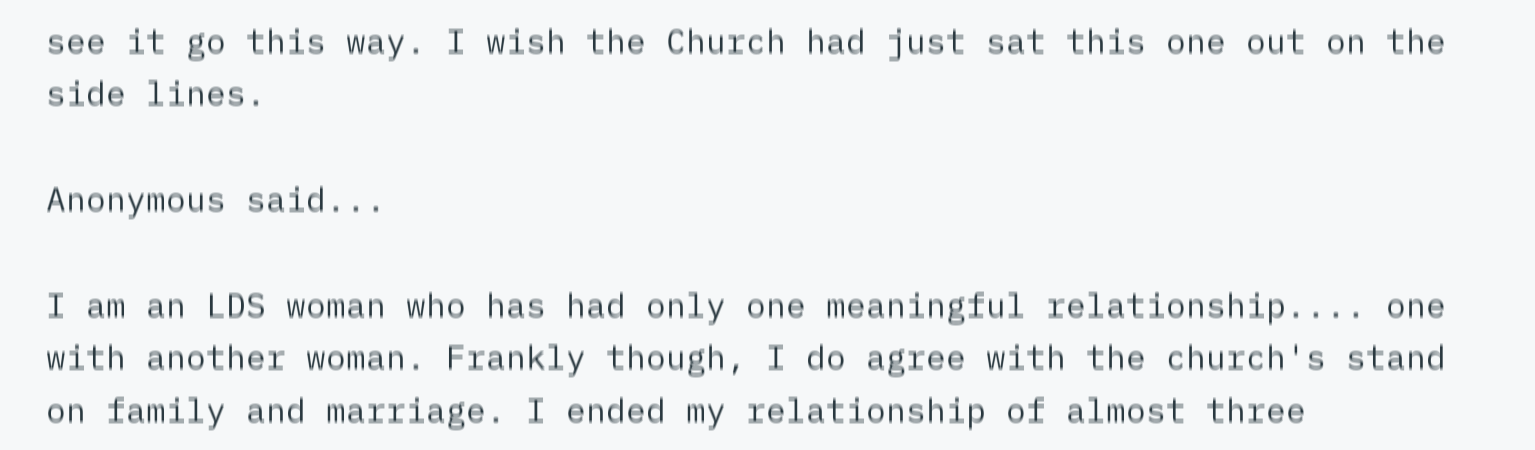see it go this way. I wish the Church had just sat this one out on the side lines.

Anonymous said...

I am an LDS woman who has had only one meaningful relationship.... one with another woman. Frankly though, I do agree with the church's stand on family and marriage. I ended my relationship of almost three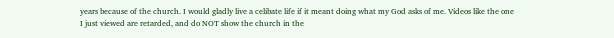years because of the church. I would gladly live a celibate life if it meant doing what my God asks of me. Videos like the one I just viewed are retarded, and do NOT show the church in the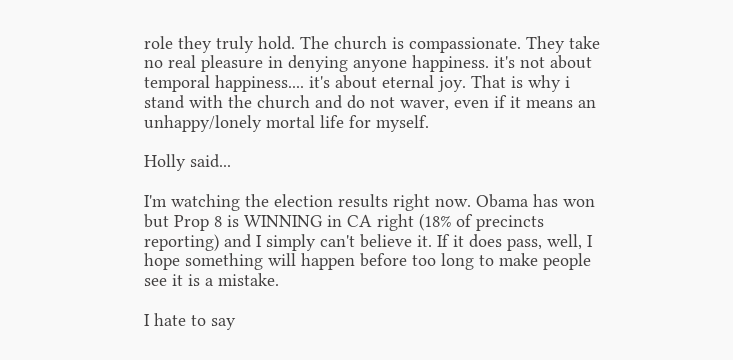role they truly hold. The church is compassionate. They take no real pleasure in denying anyone happiness. it's not about temporal happiness.... it's about eternal joy. That is why i stand with the church and do not waver, even if it means an unhappy/lonely mortal life for myself.

Holly said...

I'm watching the election results right now. Obama has won but Prop 8 is WINNING in CA right (18% of precincts reporting) and I simply can't believe it. If it does pass, well, I hope something will happen before too long to make people see it is a mistake.

I hate to say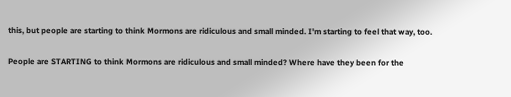this, but people are starting to think Mormons are ridiculous and small minded. I'm starting to feel that way, too.

People are STARTING to think Mormons are ridiculous and small minded? Where have they been for the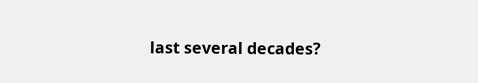last several decades?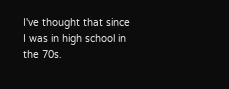I've thought that since I was in high school in the 70s.